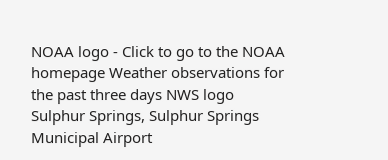NOAA logo - Click to go to the NOAA homepage Weather observations for the past three days NWS logo
Sulphur Springs, Sulphur Springs Municipal Airport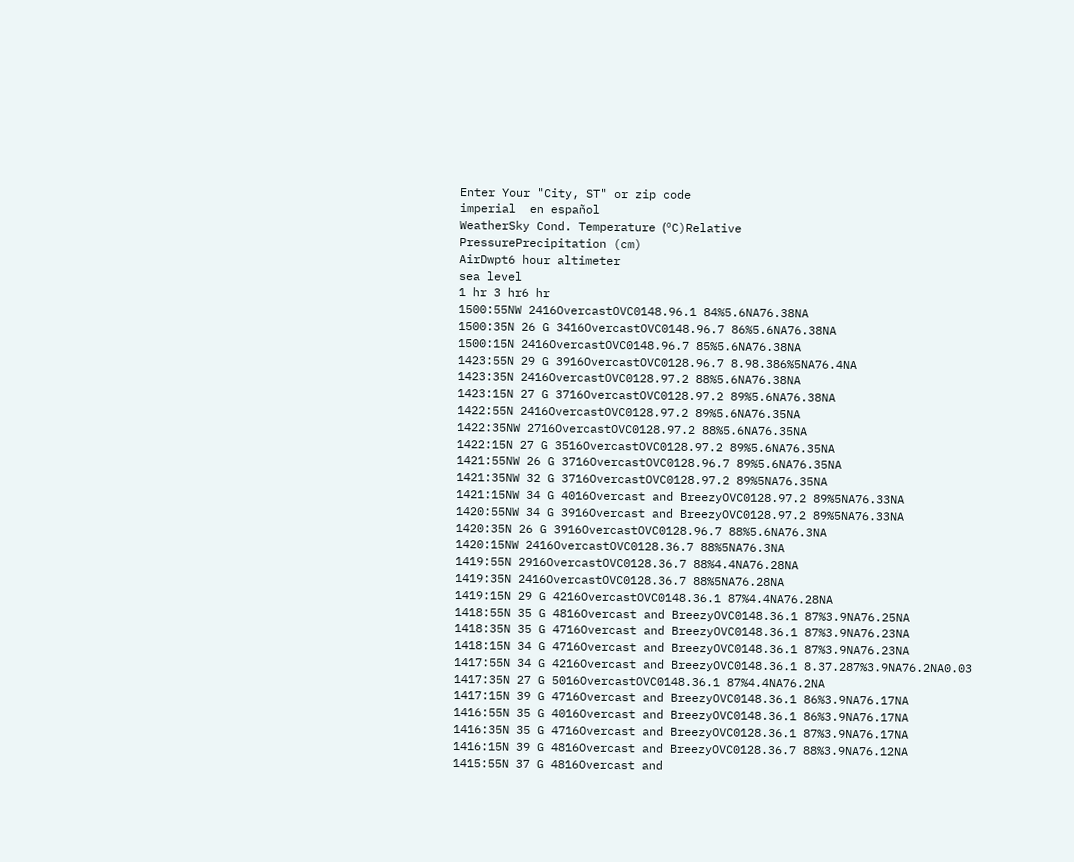Enter Your "City, ST" or zip code
imperial  en español
WeatherSky Cond. Temperature (ºC)Relative
PressurePrecipitation (cm)
AirDwpt6 hour altimeter
sea level
1 hr 3 hr6 hr
1500:55NW 2416OvercastOVC0148.96.1 84%5.6NA76.38NA
1500:35N 26 G 3416OvercastOVC0148.96.7 86%5.6NA76.38NA
1500:15N 2416OvercastOVC0148.96.7 85%5.6NA76.38NA
1423:55N 29 G 3916OvercastOVC0128.96.7 8.98.386%5NA76.4NA
1423:35N 2416OvercastOVC0128.97.2 88%5.6NA76.38NA
1423:15N 27 G 3716OvercastOVC0128.97.2 89%5.6NA76.38NA
1422:55N 2416OvercastOVC0128.97.2 89%5.6NA76.35NA
1422:35NW 2716OvercastOVC0128.97.2 88%5.6NA76.35NA
1422:15N 27 G 3516OvercastOVC0128.97.2 89%5.6NA76.35NA
1421:55NW 26 G 3716OvercastOVC0128.96.7 89%5.6NA76.35NA
1421:35NW 32 G 3716OvercastOVC0128.97.2 89%5NA76.35NA
1421:15NW 34 G 4016Overcast and BreezyOVC0128.97.2 89%5NA76.33NA
1420:55NW 34 G 3916Overcast and BreezyOVC0128.97.2 89%5NA76.33NA
1420:35N 26 G 3916OvercastOVC0128.96.7 88%5.6NA76.3NA
1420:15NW 2416OvercastOVC0128.36.7 88%5NA76.3NA
1419:55N 2916OvercastOVC0128.36.7 88%4.4NA76.28NA
1419:35N 2416OvercastOVC0128.36.7 88%5NA76.28NA
1419:15N 29 G 4216OvercastOVC0148.36.1 87%4.4NA76.28NA
1418:55N 35 G 4816Overcast and BreezyOVC0148.36.1 87%3.9NA76.25NA
1418:35N 35 G 4716Overcast and BreezyOVC0148.36.1 87%3.9NA76.23NA
1418:15N 34 G 4716Overcast and BreezyOVC0148.36.1 87%3.9NA76.23NA
1417:55N 34 G 4216Overcast and BreezyOVC0148.36.1 8.37.287%3.9NA76.2NA0.03
1417:35N 27 G 5016OvercastOVC0148.36.1 87%4.4NA76.2NA
1417:15N 39 G 4716Overcast and BreezyOVC0148.36.1 86%3.9NA76.17NA
1416:55N 35 G 4016Overcast and BreezyOVC0148.36.1 86%3.9NA76.17NA
1416:35N 35 G 4716Overcast and BreezyOVC0128.36.1 87%3.9NA76.17NA
1416:15N 39 G 4816Overcast and BreezyOVC0128.36.7 88%3.9NA76.12NA
1415:55N 37 G 4816Overcast and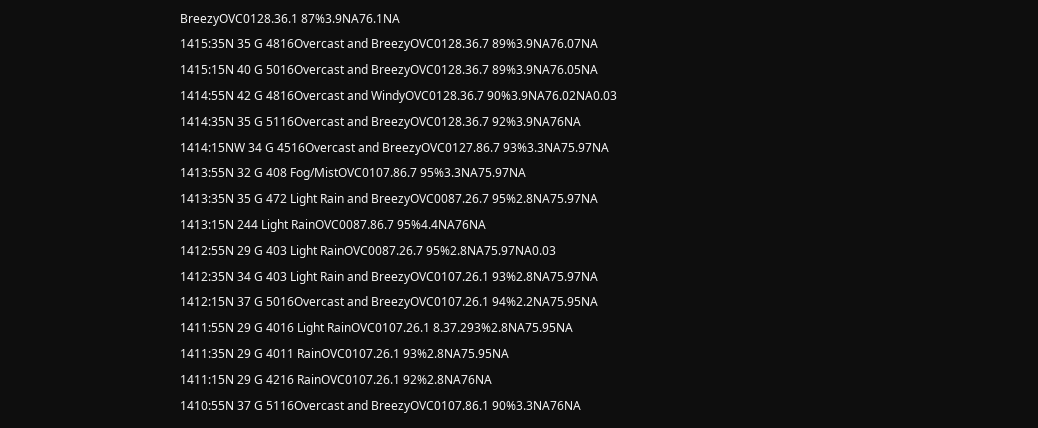BreezyOVC0128.36.1 87%3.9NA76.1NA
1415:35N 35 G 4816Overcast and BreezyOVC0128.36.7 89%3.9NA76.07NA
1415:15N 40 G 5016Overcast and BreezyOVC0128.36.7 89%3.9NA76.05NA
1414:55N 42 G 4816Overcast and WindyOVC0128.36.7 90%3.9NA76.02NA0.03
1414:35N 35 G 5116Overcast and BreezyOVC0128.36.7 92%3.9NA76NA
1414:15NW 34 G 4516Overcast and BreezyOVC0127.86.7 93%3.3NA75.97NA
1413:55N 32 G 408 Fog/MistOVC0107.86.7 95%3.3NA75.97NA
1413:35N 35 G 472 Light Rain and BreezyOVC0087.26.7 95%2.8NA75.97NA
1413:15N 244 Light RainOVC0087.86.7 95%4.4NA76NA
1412:55N 29 G 403 Light RainOVC0087.26.7 95%2.8NA75.97NA0.03
1412:35N 34 G 403 Light Rain and BreezyOVC0107.26.1 93%2.8NA75.97NA
1412:15N 37 G 5016Overcast and BreezyOVC0107.26.1 94%2.2NA75.95NA
1411:55N 29 G 4016 Light RainOVC0107.26.1 8.37.293%2.8NA75.95NA
1411:35N 29 G 4011 RainOVC0107.26.1 93%2.8NA75.95NA
1411:15N 29 G 4216 RainOVC0107.26.1 92%2.8NA76NA
1410:55N 37 G 5116Overcast and BreezyOVC0107.86.1 90%3.3NA76NA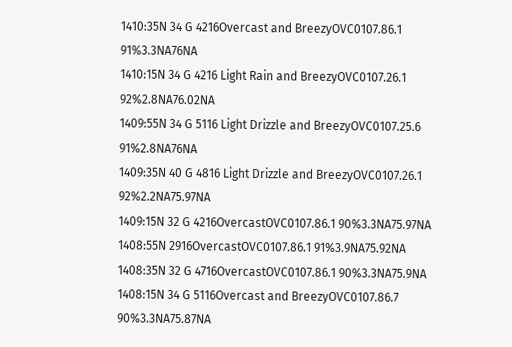1410:35N 34 G 4216Overcast and BreezyOVC0107.86.1 91%3.3NA76NA
1410:15N 34 G 4216 Light Rain and BreezyOVC0107.26.1 92%2.8NA76.02NA
1409:55N 34 G 5116 Light Drizzle and BreezyOVC0107.25.6 91%2.8NA76NA
1409:35N 40 G 4816 Light Drizzle and BreezyOVC0107.26.1 92%2.2NA75.97NA
1409:15N 32 G 4216OvercastOVC0107.86.1 90%3.3NA75.97NA
1408:55N 2916OvercastOVC0107.86.1 91%3.9NA75.92NA
1408:35N 32 G 4716OvercastOVC0107.86.1 90%3.3NA75.9NA
1408:15N 34 G 5116Overcast and BreezyOVC0107.86.7 90%3.3NA75.87NA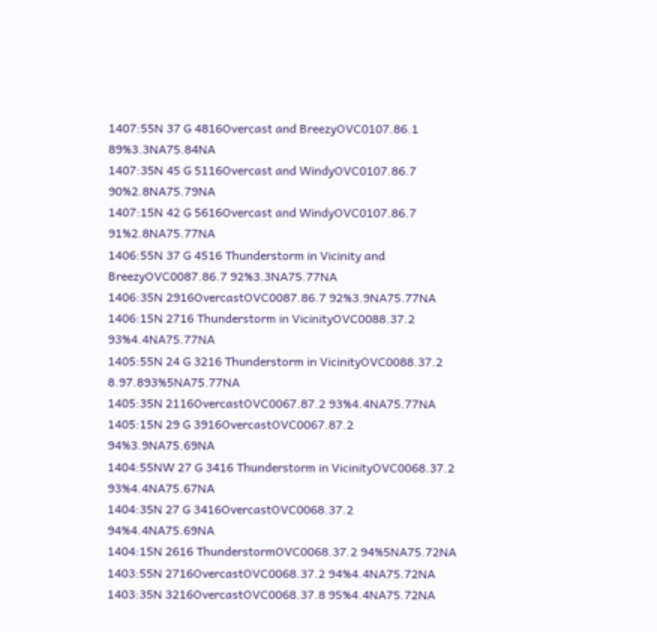1407:55N 37 G 4816Overcast and BreezyOVC0107.86.1 89%3.3NA75.84NA
1407:35N 45 G 5116Overcast and WindyOVC0107.86.7 90%2.8NA75.79NA
1407:15N 42 G 5616Overcast and WindyOVC0107.86.7 91%2.8NA75.77NA
1406:55N 37 G 4516 Thunderstorm in Vicinity and BreezyOVC0087.86.7 92%3.3NA75.77NA
1406:35N 2916OvercastOVC0087.86.7 92%3.9NA75.77NA
1406:15N 2716 Thunderstorm in VicinityOVC0088.37.2 93%4.4NA75.77NA
1405:55N 24 G 3216 Thunderstorm in VicinityOVC0088.37.2 8.97.893%5NA75.77NA
1405:35N 2116OvercastOVC0067.87.2 93%4.4NA75.77NA
1405:15N 29 G 3916OvercastOVC0067.87.2 94%3.9NA75.69NA
1404:55NW 27 G 3416 Thunderstorm in VicinityOVC0068.37.2 93%4.4NA75.67NA
1404:35N 27 G 3416OvercastOVC0068.37.2 94%4.4NA75.69NA
1404:15N 2616 ThunderstormOVC0068.37.2 94%5NA75.72NA
1403:55N 2716OvercastOVC0068.37.2 94%4.4NA75.72NA
1403:35N 3216OvercastOVC0068.37.8 95%4.4NA75.72NA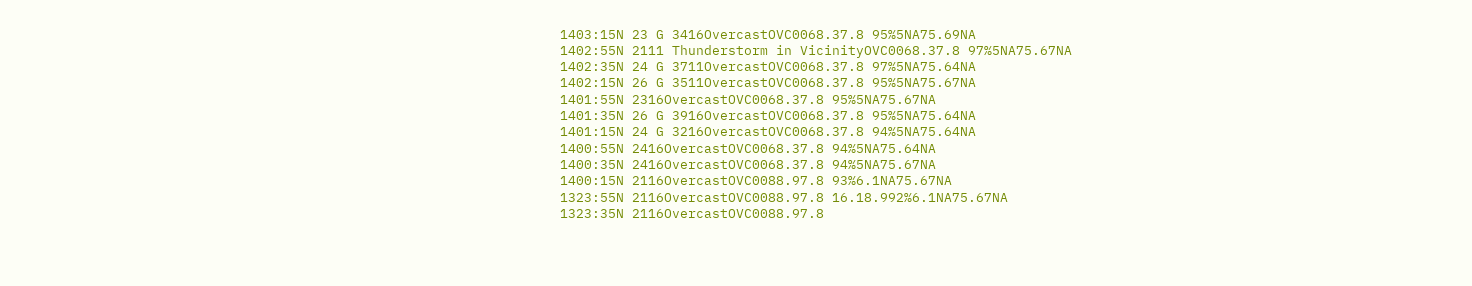1403:15N 23 G 3416OvercastOVC0068.37.8 95%5NA75.69NA
1402:55N 2111 Thunderstorm in VicinityOVC0068.37.8 97%5NA75.67NA
1402:35N 24 G 3711OvercastOVC0068.37.8 97%5NA75.64NA
1402:15N 26 G 3511OvercastOVC0068.37.8 95%5NA75.67NA
1401:55N 2316OvercastOVC0068.37.8 95%5NA75.67NA
1401:35N 26 G 3916OvercastOVC0068.37.8 95%5NA75.64NA
1401:15N 24 G 3216OvercastOVC0068.37.8 94%5NA75.64NA
1400:55N 2416OvercastOVC0068.37.8 94%5NA75.64NA
1400:35N 2416OvercastOVC0068.37.8 94%5NA75.67NA
1400:15N 2116OvercastOVC0088.97.8 93%6.1NA75.67NA
1323:55N 2116OvercastOVC0088.97.8 16.18.992%6.1NA75.67NA
1323:35N 2116OvercastOVC0088.97.8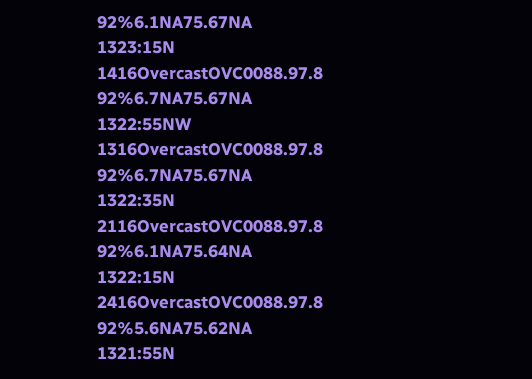92%6.1NA75.67NA
1323:15N 1416OvercastOVC0088.97.8 92%6.7NA75.67NA
1322:55NW 1316OvercastOVC0088.97.8 92%6.7NA75.67NA
1322:35N 2116OvercastOVC0088.97.8 92%6.1NA75.64NA
1322:15N 2416OvercastOVC0088.97.8 92%5.6NA75.62NA
1321:55N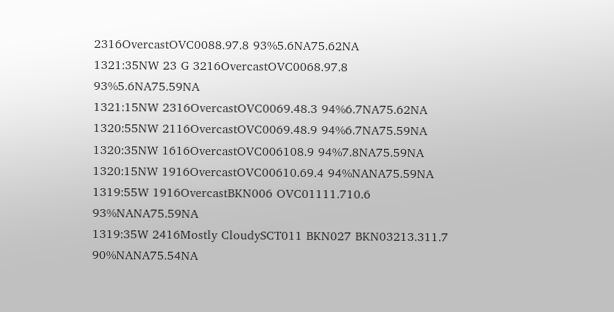2316OvercastOVC0088.97.8 93%5.6NA75.62NA
1321:35NW 23 G 3216OvercastOVC0068.97.8 93%5.6NA75.59NA
1321:15NW 2316OvercastOVC0069.48.3 94%6.7NA75.62NA
1320:55NW 2116OvercastOVC0069.48.9 94%6.7NA75.59NA
1320:35NW 1616OvercastOVC006108.9 94%7.8NA75.59NA
1320:15NW 1916OvercastOVC00610.69.4 94%NANA75.59NA
1319:55W 1916OvercastBKN006 OVC01111.710.6 93%NANA75.59NA
1319:35W 2416Mostly CloudySCT011 BKN027 BKN03213.311.7 90%NANA75.54NA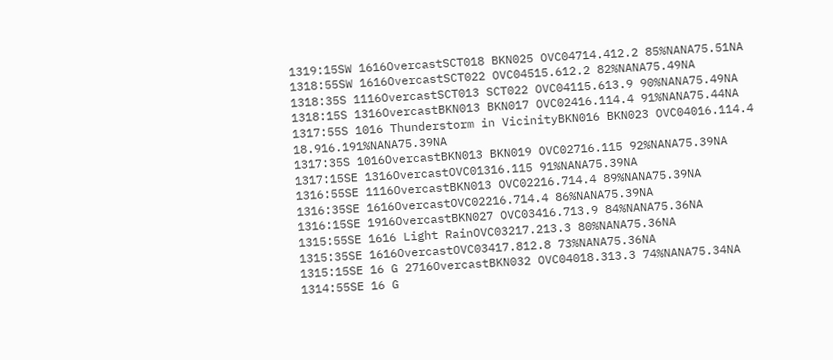1319:15SW 1616OvercastSCT018 BKN025 OVC04714.412.2 85%NANA75.51NA
1318:55SW 1616OvercastSCT022 OVC04515.612.2 82%NANA75.49NA
1318:35S 1116OvercastSCT013 SCT022 OVC04115.613.9 90%NANA75.49NA
1318:15S 1316OvercastBKN013 BKN017 OVC02416.114.4 91%NANA75.44NA
1317:55S 1016 Thunderstorm in VicinityBKN016 BKN023 OVC04016.114.4 18.916.191%NANA75.39NA
1317:35S 1016OvercastBKN013 BKN019 OVC02716.115 92%NANA75.39NA
1317:15SE 1316OvercastOVC01316.115 91%NANA75.39NA
1316:55SE 1116OvercastBKN013 OVC02216.714.4 89%NANA75.39NA
1316:35SE 1616OvercastOVC02216.714.4 86%NANA75.39NA
1316:15SE 1916OvercastBKN027 OVC03416.713.9 84%NANA75.36NA
1315:55SE 1616 Light RainOVC03217.213.3 80%NANA75.36NA
1315:35SE 1616OvercastOVC03417.812.8 73%NANA75.36NA
1315:15SE 16 G 2716OvercastBKN032 OVC04018.313.3 74%NANA75.34NA
1314:55SE 16 G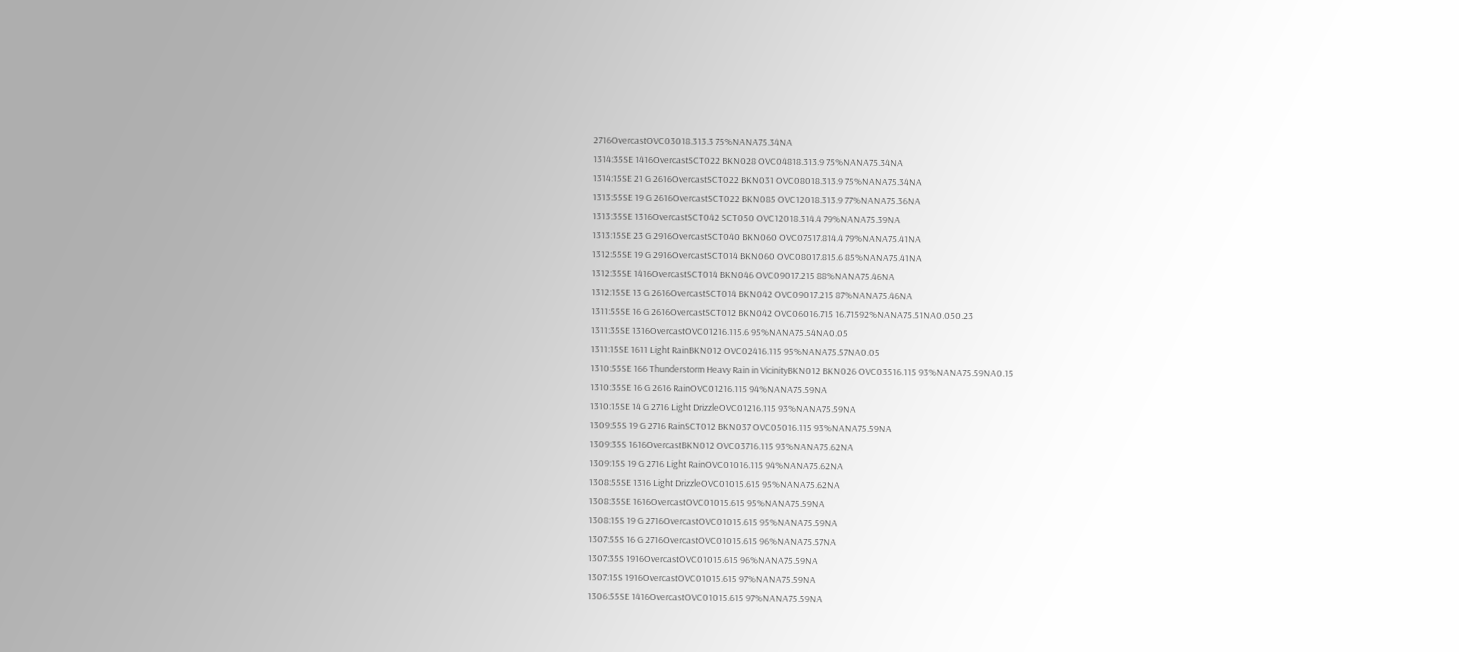2716OvercastOVC03018.313.3 75%NANA75.34NA
1314:35SE 1416OvercastSCT022 BKN028 OVC04818.313.9 75%NANA75.34NA
1314:15SE 21 G 2616OvercastSCT022 BKN031 OVC08018.313.9 75%NANA75.34NA
1313:55SE 19 G 2616OvercastSCT022 BKN085 OVC12018.313.9 77%NANA75.36NA
1313:35SE 1316OvercastSCT042 SCT050 OVC12018.314.4 79%NANA75.39NA
1313:15SE 23 G 2916OvercastSCT040 BKN060 OVC07517.814.4 79%NANA75.41NA
1312:55SE 19 G 2916OvercastSCT014 BKN060 OVC08017.815.6 85%NANA75.41NA
1312:35SE 1416OvercastSCT014 BKN046 OVC09017.215 88%NANA75.46NA
1312:15SE 13 G 2616OvercastSCT014 BKN042 OVC09017.215 87%NANA75.46NA
1311:55SE 16 G 2616OvercastSCT012 BKN042 OVC06016.715 16.71592%NANA75.51NA0.050.23
1311:35SE 1316OvercastOVC01216.115.6 95%NANA75.54NA0.05
1311:15SE 1611 Light RainBKN012 OVC02416.115 95%NANA75.57NA0.05
1310:55SE 166 Thunderstorm Heavy Rain in VicinityBKN012 BKN026 OVC03516.115 93%NANA75.59NA0.15
1310:35SE 16 G 2616 RainOVC01216.115 94%NANA75.59NA
1310:15SE 14 G 2716 Light DrizzleOVC01216.115 93%NANA75.59NA
1309:55S 19 G 2716 RainSCT012 BKN037 OVC05016.115 93%NANA75.59NA
1309:35S 1616OvercastBKN012 OVC03716.115 93%NANA75.62NA
1309:15S 19 G 2716 Light RainOVC01016.115 94%NANA75.62NA
1308:55SE 1316 Light DrizzleOVC01015.615 95%NANA75.62NA
1308:35SE 1616OvercastOVC01015.615 95%NANA75.59NA
1308:15S 19 G 2716OvercastOVC01015.615 95%NANA75.59NA
1307:55S 16 G 2716OvercastOVC01015.615 96%NANA75.57NA
1307:35S 1916OvercastOVC01015.615 96%NANA75.59NA
1307:15S 1916OvercastOVC01015.615 97%NANA75.59NA
1306:55SE 1416OvercastOVC01015.615 97%NANA75.59NA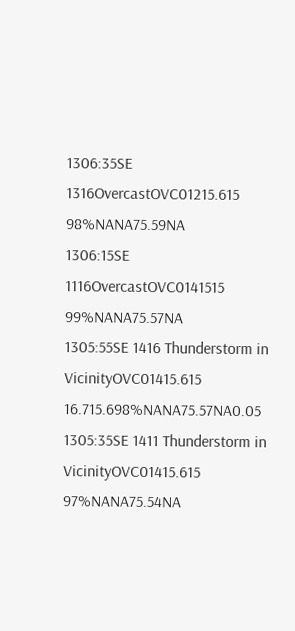1306:35SE 1316OvercastOVC01215.615 98%NANA75.59NA
1306:15SE 1116OvercastOVC0141515 99%NANA75.57NA
1305:55SE 1416 Thunderstorm in VicinityOVC01415.615 16.715.698%NANA75.57NA0.05
1305:35SE 1411 Thunderstorm in VicinityOVC01415.615 97%NANA75.54NA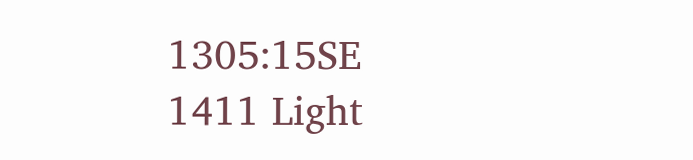1305:15SE 1411 Light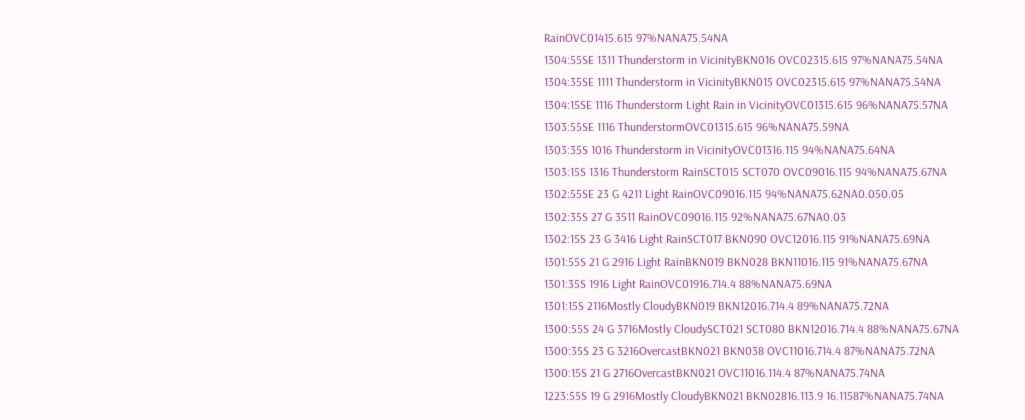RainOVC01415.615 97%NANA75.54NA
1304:55SE 1311 Thunderstorm in VicinityBKN016 OVC02315.615 97%NANA75.54NA
1304:35SE 1111 Thunderstorm in VicinityBKN015 OVC02315.615 97%NANA75.54NA
1304:15SE 1116 Thunderstorm Light Rain in VicinityOVC01315.615 96%NANA75.57NA
1303:55SE 1116 ThunderstormOVC01315.615 96%NANA75.59NA
1303:35S 1016 Thunderstorm in VicinityOVC01316.115 94%NANA75.64NA
1303:15S 1316 Thunderstorm RainSCT015 SCT070 OVC09016.115 94%NANA75.67NA
1302:55SE 23 G 4211 Light RainOVC09016.115 94%NANA75.62NA0.050.05
1302:35S 27 G 3511 RainOVC09016.115 92%NANA75.67NA0.03
1302:15S 23 G 3416 Light RainSCT017 BKN090 OVC12016.115 91%NANA75.69NA
1301:55S 21 G 2916 Light RainBKN019 BKN028 BKN11016.115 91%NANA75.67NA
1301:35S 1916 Light RainOVC01916.714.4 88%NANA75.69NA
1301:15S 2116Mostly CloudyBKN019 BKN12016.714.4 89%NANA75.72NA
1300:55S 24 G 3716Mostly CloudySCT021 SCT080 BKN12016.714.4 88%NANA75.67NA
1300:35S 23 G 3216OvercastBKN021 BKN038 OVC11016.714.4 87%NANA75.72NA
1300:15S 21 G 2716OvercastBKN021 OVC11016.114.4 87%NANA75.74NA
1223:55S 19 G 2916Mostly CloudyBKN021 BKN02816.113.9 16.11587%NANA75.74NA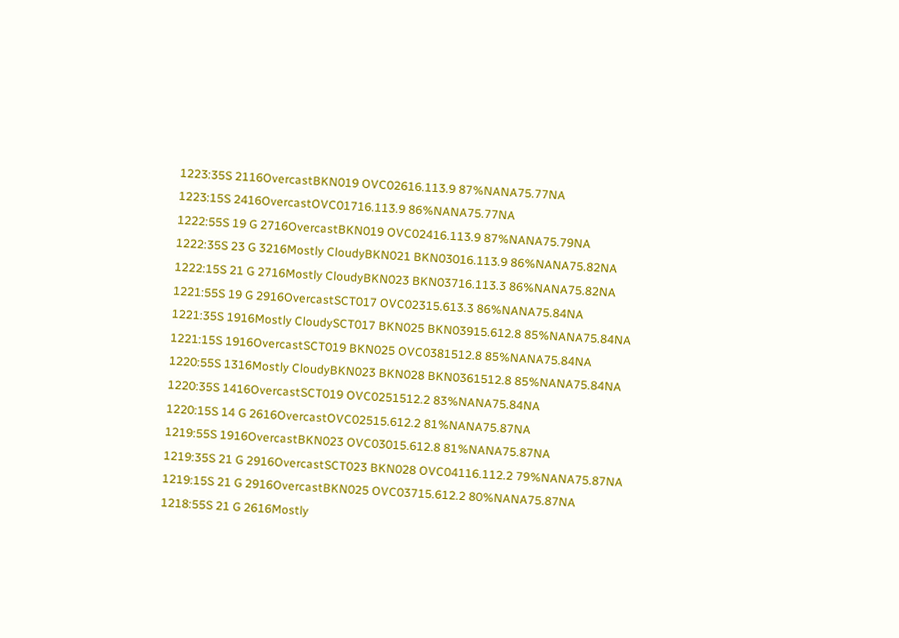1223:35S 2116OvercastBKN019 OVC02616.113.9 87%NANA75.77NA
1223:15S 2416OvercastOVC01716.113.9 86%NANA75.77NA
1222:55S 19 G 2716OvercastBKN019 OVC02416.113.9 87%NANA75.79NA
1222:35S 23 G 3216Mostly CloudyBKN021 BKN03016.113.9 86%NANA75.82NA
1222:15S 21 G 2716Mostly CloudyBKN023 BKN03716.113.3 86%NANA75.82NA
1221:55S 19 G 2916OvercastSCT017 OVC02315.613.3 86%NANA75.84NA
1221:35S 1916Mostly CloudySCT017 BKN025 BKN03915.612.8 85%NANA75.84NA
1221:15S 1916OvercastSCT019 BKN025 OVC0381512.8 85%NANA75.84NA
1220:55S 1316Mostly CloudyBKN023 BKN028 BKN0361512.8 85%NANA75.84NA
1220:35S 1416OvercastSCT019 OVC0251512.2 83%NANA75.84NA
1220:15S 14 G 2616OvercastOVC02515.612.2 81%NANA75.87NA
1219:55S 1916OvercastBKN023 OVC03015.612.8 81%NANA75.87NA
1219:35S 21 G 2916OvercastSCT023 BKN028 OVC04116.112.2 79%NANA75.87NA
1219:15S 21 G 2916OvercastBKN025 OVC03715.612.2 80%NANA75.87NA
1218:55S 21 G 2616Mostly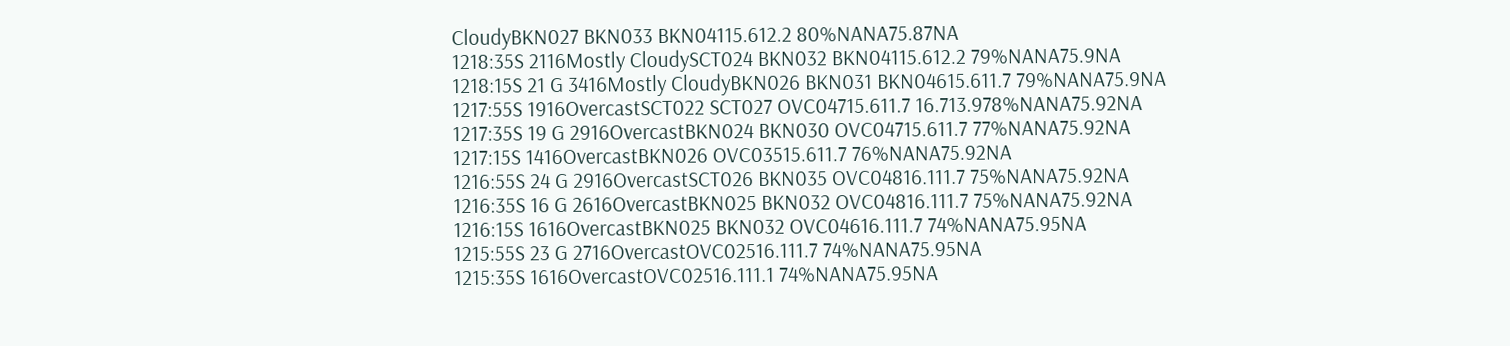CloudyBKN027 BKN033 BKN04115.612.2 80%NANA75.87NA
1218:35S 2116Mostly CloudySCT024 BKN032 BKN04115.612.2 79%NANA75.9NA
1218:15S 21 G 3416Mostly CloudyBKN026 BKN031 BKN04615.611.7 79%NANA75.9NA
1217:55S 1916OvercastSCT022 SCT027 OVC04715.611.7 16.713.978%NANA75.92NA
1217:35S 19 G 2916OvercastBKN024 BKN030 OVC04715.611.7 77%NANA75.92NA
1217:15S 1416OvercastBKN026 OVC03515.611.7 76%NANA75.92NA
1216:55S 24 G 2916OvercastSCT026 BKN035 OVC04816.111.7 75%NANA75.92NA
1216:35S 16 G 2616OvercastBKN025 BKN032 OVC04816.111.7 75%NANA75.92NA
1216:15S 1616OvercastBKN025 BKN032 OVC04616.111.7 74%NANA75.95NA
1215:55S 23 G 2716OvercastOVC02516.111.7 74%NANA75.95NA
1215:35S 1616OvercastOVC02516.111.1 74%NANA75.95NA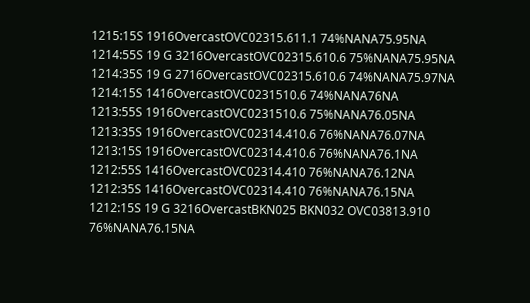1215:15S 1916OvercastOVC02315.611.1 74%NANA75.95NA
1214:55S 19 G 3216OvercastOVC02315.610.6 75%NANA75.95NA
1214:35S 19 G 2716OvercastOVC02315.610.6 74%NANA75.97NA
1214:15S 1416OvercastOVC0231510.6 74%NANA76NA
1213:55S 1916OvercastOVC0231510.6 75%NANA76.05NA
1213:35S 1916OvercastOVC02314.410.6 76%NANA76.07NA
1213:15S 1916OvercastOVC02314.410.6 76%NANA76.1NA
1212:55S 1416OvercastOVC02314.410 76%NANA76.12NA
1212:35S 1416OvercastOVC02314.410 76%NANA76.15NA
1212:15S 19 G 3216OvercastBKN025 BKN032 OVC03813.910 76%NANA76.15NA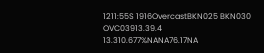1211:55S 1916OvercastBKN025 BKN030 OVC03913.39.4 13.310.677%NANA76.17NA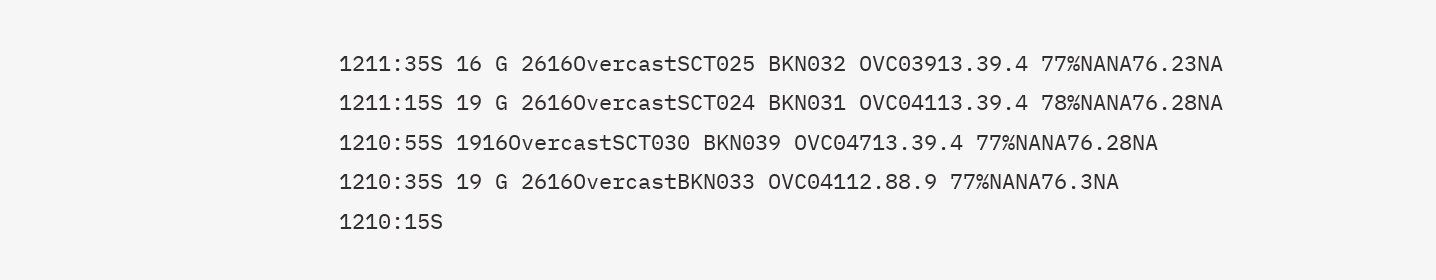1211:35S 16 G 2616OvercastSCT025 BKN032 OVC03913.39.4 77%NANA76.23NA
1211:15S 19 G 2616OvercastSCT024 BKN031 OVC04113.39.4 78%NANA76.28NA
1210:55S 1916OvercastSCT030 BKN039 OVC04713.39.4 77%NANA76.28NA
1210:35S 19 G 2616OvercastBKN033 OVC04112.88.9 77%NANA76.3NA
1210:15S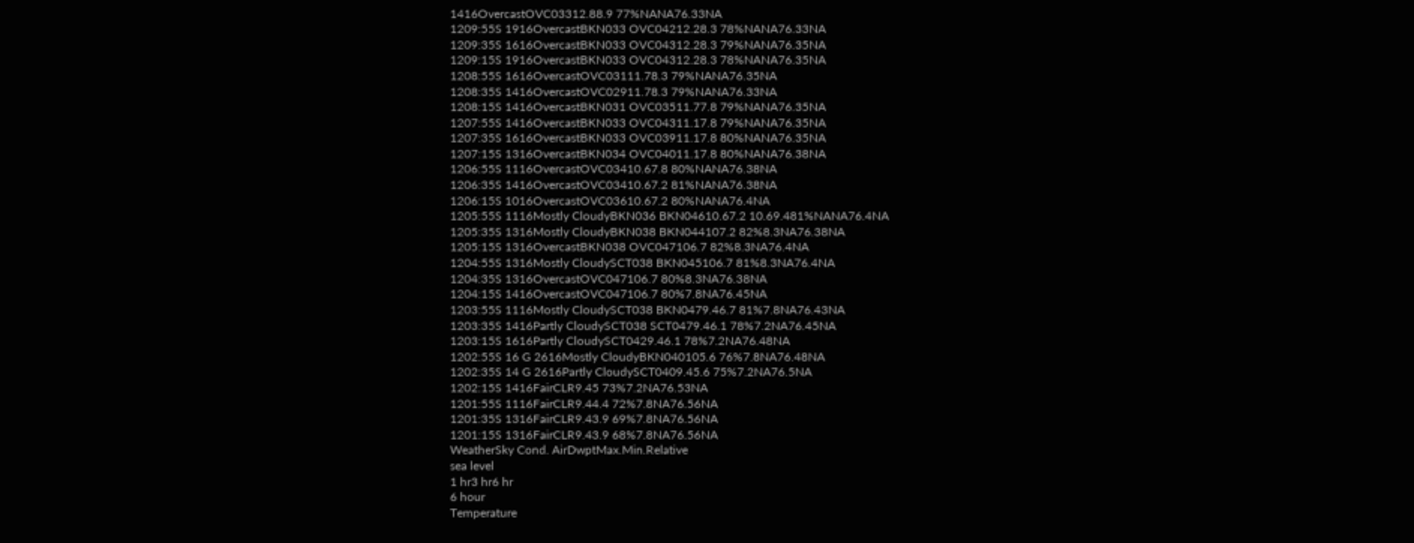1416OvercastOVC03312.88.9 77%NANA76.33NA
1209:55S 1916OvercastBKN033 OVC04212.28.3 78%NANA76.33NA
1209:35S 1616OvercastBKN033 OVC04312.28.3 79%NANA76.35NA
1209:15S 1916OvercastBKN033 OVC04312.28.3 78%NANA76.35NA
1208:55S 1616OvercastOVC03111.78.3 79%NANA76.35NA
1208:35S 1416OvercastOVC02911.78.3 79%NANA76.33NA
1208:15S 1416OvercastBKN031 OVC03511.77.8 79%NANA76.35NA
1207:55S 1416OvercastBKN033 OVC04311.17.8 79%NANA76.35NA
1207:35S 1616OvercastBKN033 OVC03911.17.8 80%NANA76.35NA
1207:15S 1316OvercastBKN034 OVC04011.17.8 80%NANA76.38NA
1206:55S 1116OvercastOVC03410.67.8 80%NANA76.38NA
1206:35S 1416OvercastOVC03410.67.2 81%NANA76.38NA
1206:15S 1016OvercastOVC03610.67.2 80%NANA76.4NA
1205:55S 1116Mostly CloudyBKN036 BKN04610.67.2 10.69.481%NANA76.4NA
1205:35S 1316Mostly CloudyBKN038 BKN044107.2 82%8.3NA76.38NA
1205:15S 1316OvercastBKN038 OVC047106.7 82%8.3NA76.4NA
1204:55S 1316Mostly CloudySCT038 BKN045106.7 81%8.3NA76.4NA
1204:35S 1316OvercastOVC047106.7 80%8.3NA76.38NA
1204:15S 1416OvercastOVC047106.7 80%7.8NA76.45NA
1203:55S 1116Mostly CloudySCT038 BKN0479.46.7 81%7.8NA76.43NA
1203:35S 1416Partly CloudySCT038 SCT0479.46.1 78%7.2NA76.45NA
1203:15S 1616Partly CloudySCT0429.46.1 78%7.2NA76.48NA
1202:55S 16 G 2616Mostly CloudyBKN040105.6 76%7.8NA76.48NA
1202:35S 14 G 2616Partly CloudySCT0409.45.6 75%7.2NA76.5NA
1202:15S 1416FairCLR9.45 73%7.2NA76.53NA
1201:55S 1116FairCLR9.44.4 72%7.8NA76.56NA
1201:35S 1316FairCLR9.43.9 69%7.8NA76.56NA
1201:15S 1316FairCLR9.43.9 68%7.8NA76.56NA
WeatherSky Cond. AirDwptMax.Min.Relative
sea level
1 hr3 hr6 hr
6 hour
Temperature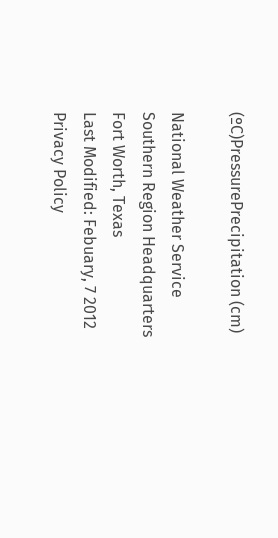(ºC)PressurePrecipitation (cm)

National Weather Service
Southern Region Headquarters
Fort Worth, Texas
Last Modified: Febuary, 7 2012
Privacy Policy